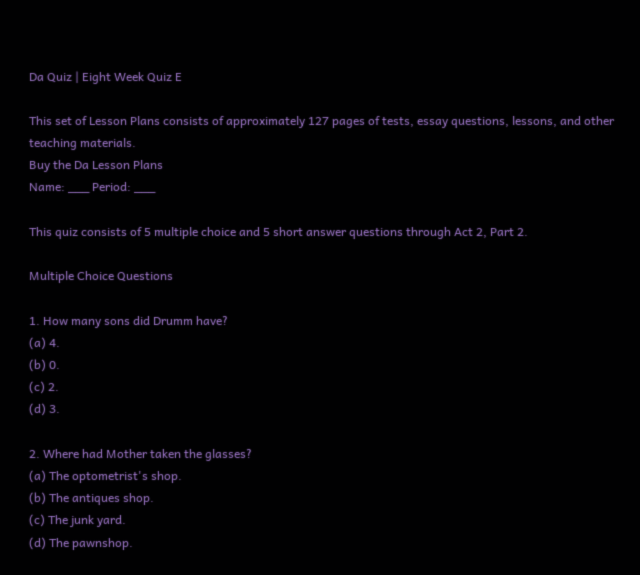Da Quiz | Eight Week Quiz E

This set of Lesson Plans consists of approximately 127 pages of tests, essay questions, lessons, and other teaching materials.
Buy the Da Lesson Plans
Name: ___ Period: ___

This quiz consists of 5 multiple choice and 5 short answer questions through Act 2, Part 2.

Multiple Choice Questions

1. How many sons did Drumm have?
(a) 4.
(b) 0.
(c) 2.
(d) 3.

2. Where had Mother taken the glasses?
(a) The optometrist's shop.
(b) The antiques shop.
(c) The junk yard.
(d) The pawnshop.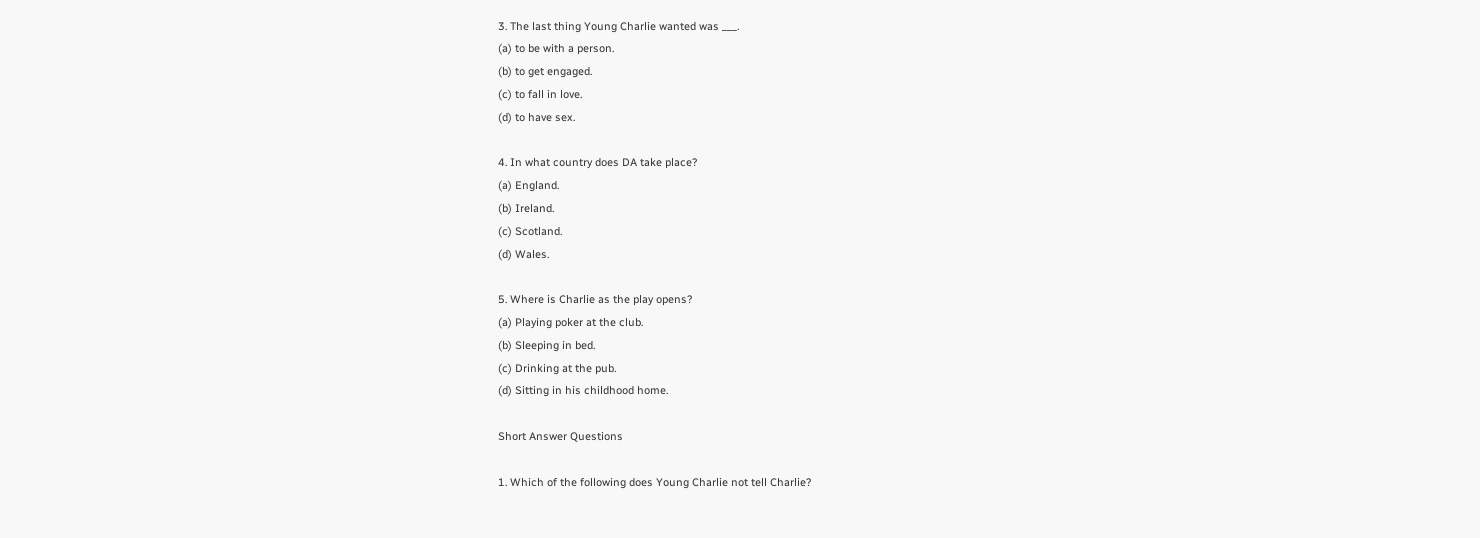3. The last thing Young Charlie wanted was ___.
(a) to be with a person.
(b) to get engaged.
(c) to fall in love.
(d) to have sex.

4. In what country does DA take place?
(a) England.
(b) Ireland.
(c) Scotland.
(d) Wales.

5. Where is Charlie as the play opens?
(a) Playing poker at the club.
(b) Sleeping in bed.
(c) Drinking at the pub.
(d) Sitting in his childhood home.

Short Answer Questions

1. Which of the following does Young Charlie not tell Charlie?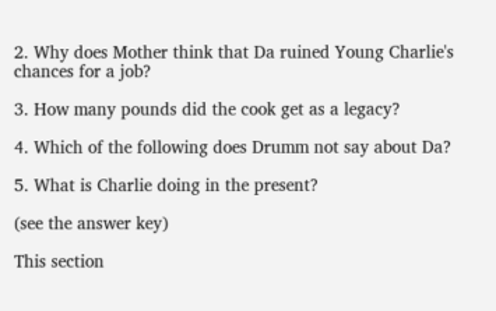2. Why does Mother think that Da ruined Young Charlie's chances for a job?

3. How many pounds did the cook get as a legacy?

4. Which of the following does Drumm not say about Da?

5. What is Charlie doing in the present?

(see the answer key)

This section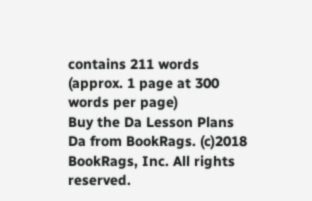contains 211 words
(approx. 1 page at 300 words per page)
Buy the Da Lesson Plans
Da from BookRags. (c)2018 BookRags, Inc. All rights reserved.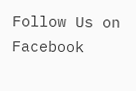Follow Us on Facebook